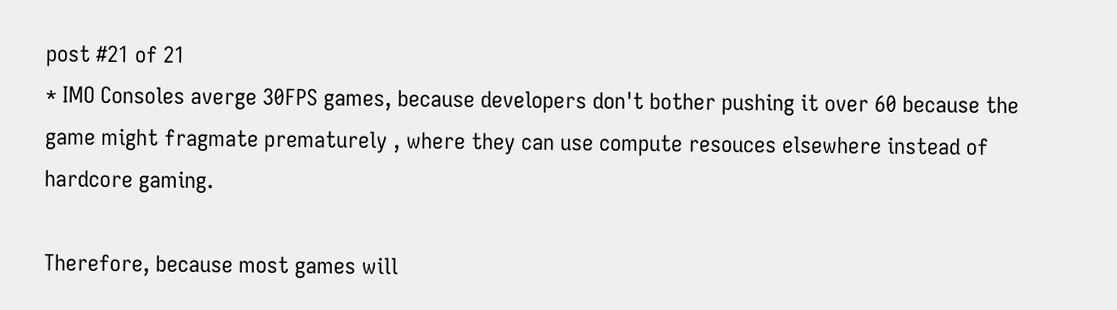post #21 of 21
* IMO Consoles averge 30FPS games, because developers don't bother pushing it over 60 because the game might fragmate prematurely , where they can use compute resouces elsewhere instead of hardcore gaming.

Therefore, because most games will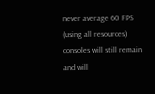never average 60 FPS (using all resources) consoles will still remain and will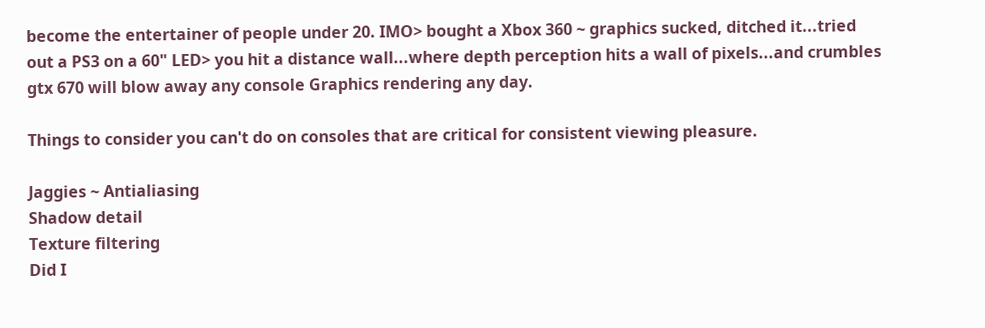become the entertainer of people under 20. IMO> bought a Xbox 360 ~ graphics sucked, ditched it...tried out a PS3 on a 60" LED> you hit a distance wall...where depth perception hits a wall of pixels...and crumbles gtx 670 will blow away any console Graphics rendering any day.

Things to consider you can't do on consoles that are critical for consistent viewing pleasure.

Jaggies ~ Antialiasing
Shadow detail
Texture filtering
Did I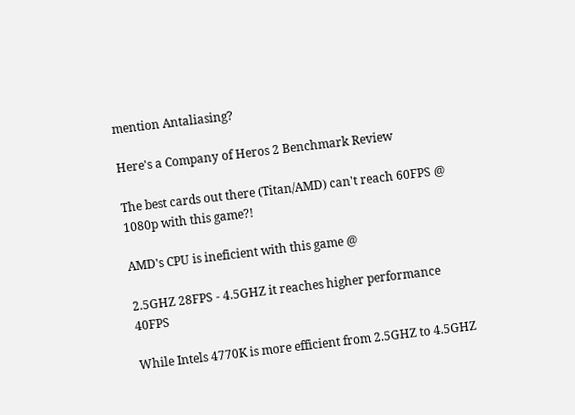mention Antaliasing?

Here's a Company of Heros 2 Benchmark Review

The best cards out there (Titan/AMD) can't reach 60FPS @ 1080p with this game?!

AMD's CPU is ineficient with this game @

2.5GHZ 28FPS - 4.5GHZ it reaches higher performance 40FPS

While Intels 4770K is more efficient from 2.5GHZ to 4.5GHZ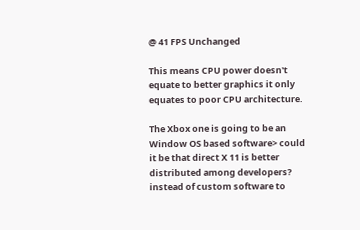@ 41 FPS Unchanged

This means CPU power doesn't equate to better graphics it only equates to poor CPU architecture.

The Xbox one is going to be an Window OS based software> could it be that direct X 11 is better distributed among developers? instead of custom software to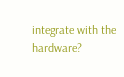integrate with the hardware?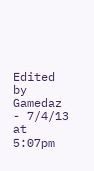Edited by Gamedaz - 7/4/13 at 5:07pm